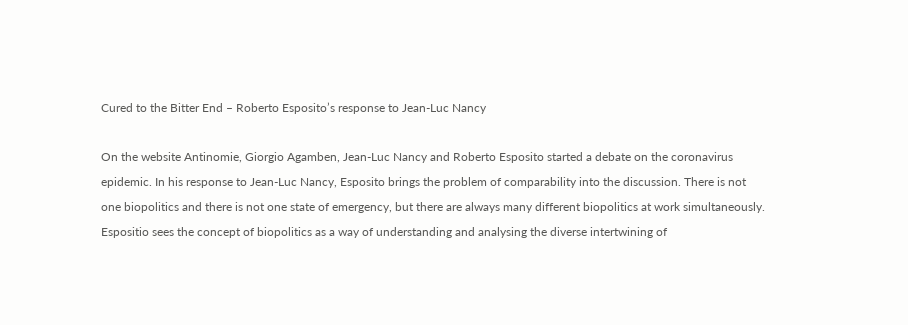Cured to the Bitter End – Roberto Esposito’s response to Jean-Luc Nancy

On the website Antinomie, Giorgio Agamben, Jean-Luc Nancy and Roberto Esposito started a debate on the coronavirus epidemic. In his response to Jean-Luc Nancy, Esposito brings the problem of comparability into the discussion. There is not one biopolitics and there is not one state of emergency, but there are always many different biopolitics at work simultaneously. Espositio sees the concept of biopolitics as a way of understanding and analysing the diverse intertwining of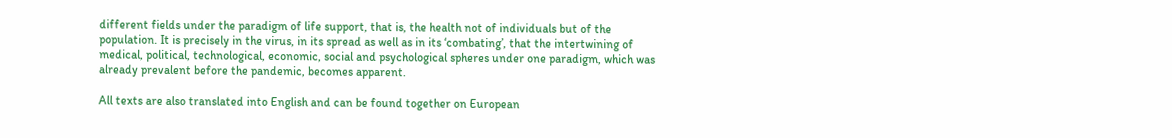different fields under the paradigm of life support, that is, the health not of individuals but of the population. It is precisely in the virus, in its spread as well as in its ‘combating’, that the intertwining of medical, political, technological, economic, social and psychological spheres under one paradigm, which was already prevalent before the pandemic, becomes apparent.

All texts are also translated into English and can be found together on European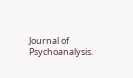Journal of Psychoanalysis.